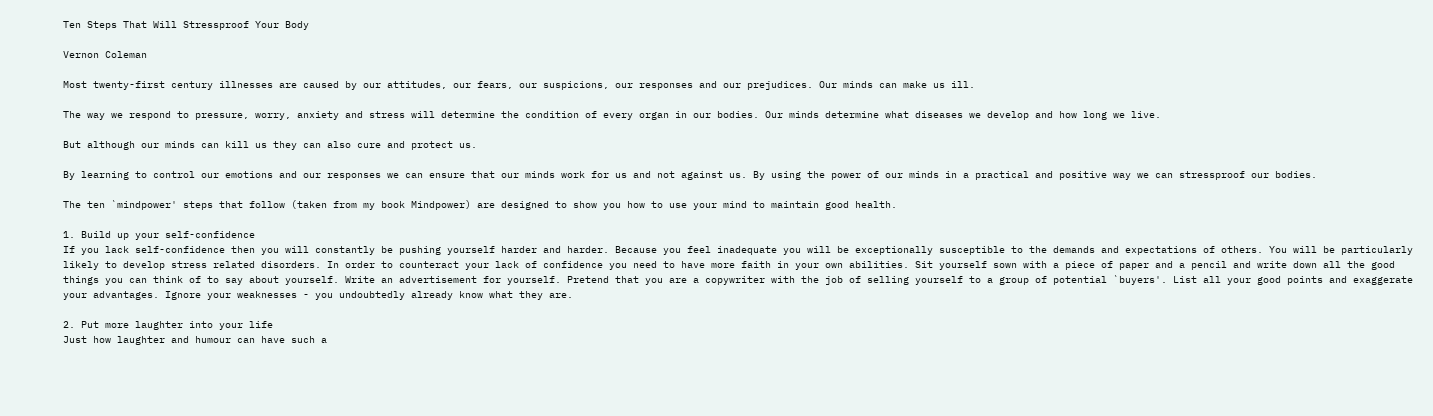Ten Steps That Will Stressproof Your Body

Vernon Coleman

Most twenty-first century illnesses are caused by our attitudes, our fears, our suspicions, our responses and our prejudices. Our minds can make us ill.

The way we respond to pressure, worry, anxiety and stress will determine the condition of every organ in our bodies. Our minds determine what diseases we develop and how long we live.

But although our minds can kill us they can also cure and protect us.

By learning to control our emotions and our responses we can ensure that our minds work for us and not against us. By using the power of our minds in a practical and positive way we can stressproof our bodies.

The ten `mindpower' steps that follow (taken from my book Mindpower) are designed to show you how to use your mind to maintain good health.

1. Build up your self-confidence
If you lack self-confidence then you will constantly be pushing yourself harder and harder. Because you feel inadequate you will be exceptionally susceptible to the demands and expectations of others. You will be particularly likely to develop stress related disorders. In order to counteract your lack of confidence you need to have more faith in your own abilities. Sit yourself sown with a piece of paper and a pencil and write down all the good things you can think of to say about yourself. Write an advertisement for yourself. Pretend that you are a copywriter with the job of selling yourself to a group of potential `buyers'. List all your good points and exaggerate your advantages. Ignore your weaknesses - you undoubtedly already know what they are.

2. Put more laughter into your life
Just how laughter and humour can have such a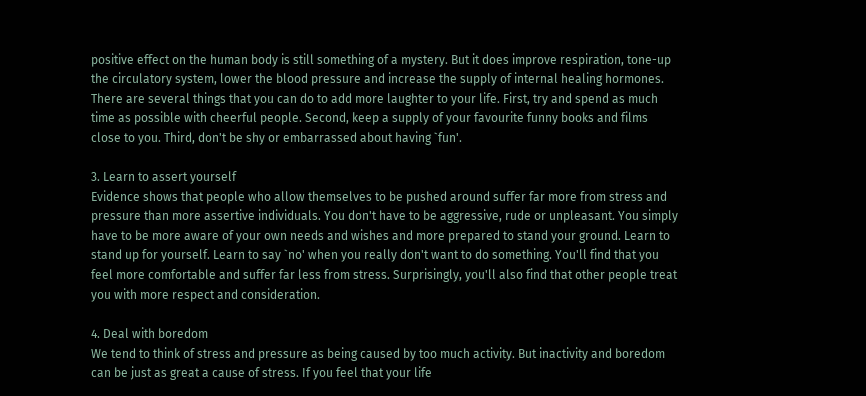positive effect on the human body is still something of a mystery. But it does improve respiration, tone-up the circulatory system, lower the blood pressure and increase the supply of internal healing hormones. There are several things that you can do to add more laughter to your life. First, try and spend as much time as possible with cheerful people. Second, keep a supply of your favourite funny books and films close to you. Third, don't be shy or embarrassed about having `fun'.

3. Learn to assert yourself
Evidence shows that people who allow themselves to be pushed around suffer far more from stress and pressure than more assertive individuals. You don't have to be aggressive, rude or unpleasant. You simply have to be more aware of your own needs and wishes and more prepared to stand your ground. Learn to stand up for yourself. Learn to say `no' when you really don't want to do something. You'll find that you feel more comfortable and suffer far less from stress. Surprisingly, you'll also find that other people treat you with more respect and consideration.

4. Deal with boredom
We tend to think of stress and pressure as being caused by too much activity. But inactivity and boredom can be just as great a cause of stress. If you feel that your life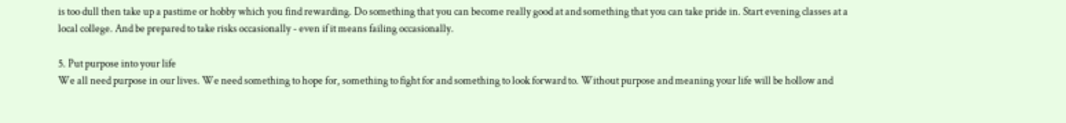is too dull then take up a pastime or hobby which you find rewarding. Do something that you can become really good at and something that you can take pride in. Start evening classes at a local college. And be prepared to take risks occasionally - even if it means failing occasionally.

5. Put purpose into your life
We all need purpose in our lives. We need something to hope for, something to fight for and something to look forward to. Without purpose and meaning your life will be hollow and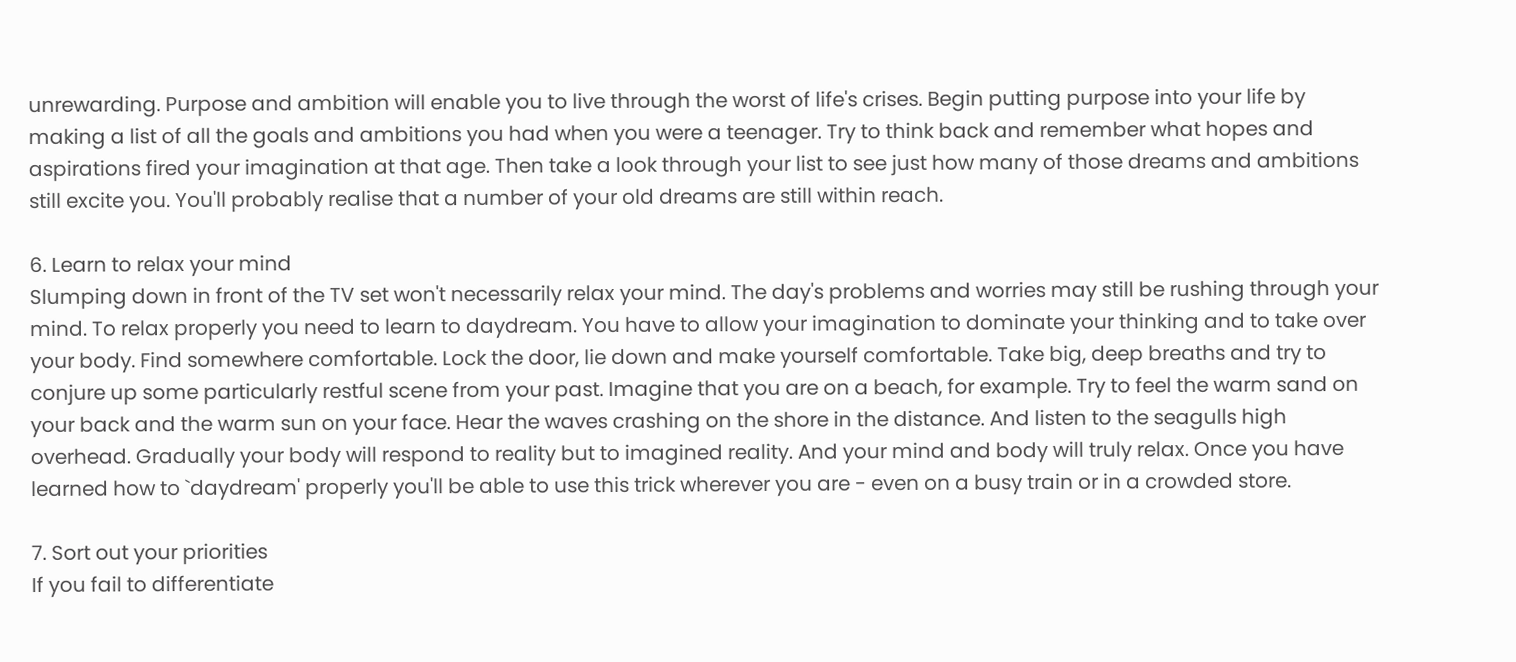unrewarding. Purpose and ambition will enable you to live through the worst of life's crises. Begin putting purpose into your life by making a list of all the goals and ambitions you had when you were a teenager. Try to think back and remember what hopes and aspirations fired your imagination at that age. Then take a look through your list to see just how many of those dreams and ambitions still excite you. You'll probably realise that a number of your old dreams are still within reach.

6. Learn to relax your mind
Slumping down in front of the TV set won't necessarily relax your mind. The day's problems and worries may still be rushing through your mind. To relax properly you need to learn to daydream. You have to allow your imagination to dominate your thinking and to take over your body. Find somewhere comfortable. Lock the door, lie down and make yourself comfortable. Take big, deep breaths and try to conjure up some particularly restful scene from your past. Imagine that you are on a beach, for example. Try to feel the warm sand on your back and the warm sun on your face. Hear the waves crashing on the shore in the distance. And listen to the seagulls high overhead. Gradually your body will respond to reality but to imagined reality. And your mind and body will truly relax. Once you have learned how to `daydream' properly you'll be able to use this trick wherever you are - even on a busy train or in a crowded store.

7. Sort out your priorities
If you fail to differentiate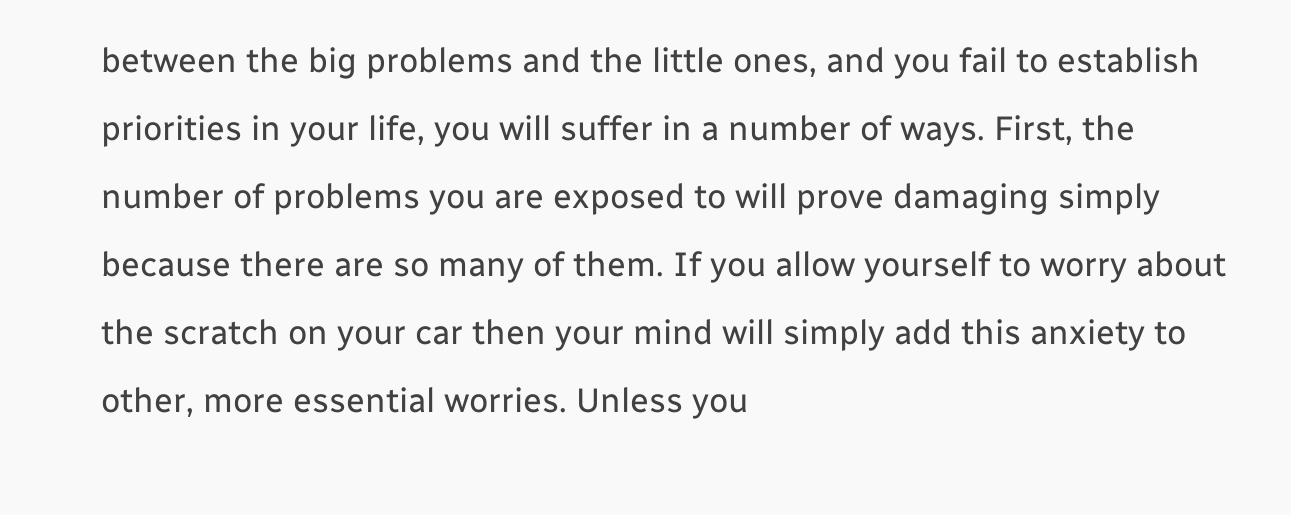between the big problems and the little ones, and you fail to establish priorities in your life, you will suffer in a number of ways. First, the number of problems you are exposed to will prove damaging simply because there are so many of them. If you allow yourself to worry about the scratch on your car then your mind will simply add this anxiety to other, more essential worries. Unless you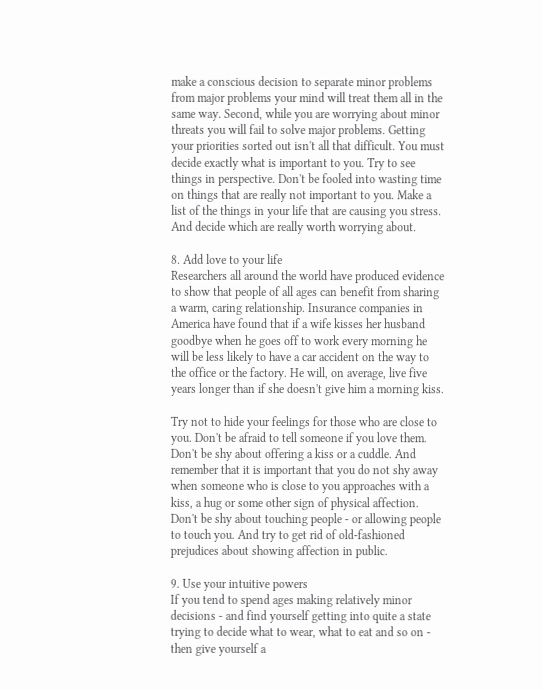make a conscious decision to separate minor problems from major problems your mind will treat them all in the same way. Second, while you are worrying about minor threats you will fail to solve major problems. Getting your priorities sorted out isn't all that difficult. You must decide exactly what is important to you. Try to see things in perspective. Don't be fooled into wasting time on things that are really not important to you. Make a list of the things in your life that are causing you stress. And decide which are really worth worrying about.

8. Add love to your life
Researchers all around the world have produced evidence to show that people of all ages can benefit from sharing a warm, caring relationship. Insurance companies in America have found that if a wife kisses her husband goodbye when he goes off to work every morning he will be less likely to have a car accident on the way to the office or the factory. He will, on average, live five years longer than if she doesn't give him a morning kiss.

Try not to hide your feelings for those who are close to you. Don't be afraid to tell someone if you love them. Don't be shy about offering a kiss or a cuddle. And remember that it is important that you do not shy away when someone who is close to you approaches with a kiss, a hug or some other sign of physical affection. Don't be shy about touching people - or allowing people to touch you. And try to get rid of old-fashioned prejudices about showing affection in public.

9. Use your intuitive powers
If you tend to spend ages making relatively minor decisions - and find yourself getting into quite a state trying to decide what to wear, what to eat and so on - then give yourself a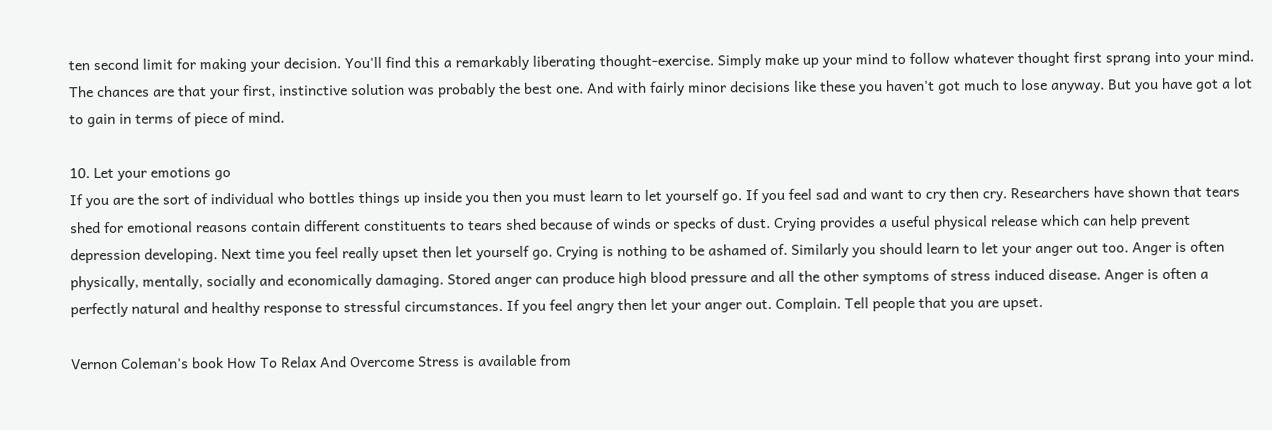ten second limit for making your decision. You'll find this a remarkably liberating thought-exercise. Simply make up your mind to follow whatever thought first sprang into your mind. The chances are that your first, instinctive solution was probably the best one. And with fairly minor decisions like these you haven't got much to lose anyway. But you have got a lot to gain in terms of piece of mind.

10. Let your emotions go
If you are the sort of individual who bottles things up inside you then you must learn to let yourself go. If you feel sad and want to cry then cry. Researchers have shown that tears shed for emotional reasons contain different constituents to tears shed because of winds or specks of dust. Crying provides a useful physical release which can help prevent depression developing. Next time you feel really upset then let yourself go. Crying is nothing to be ashamed of. Similarly you should learn to let your anger out too. Anger is often physically, mentally, socially and economically damaging. Stored anger can produce high blood pressure and all the other symptoms of stress induced disease. Anger is often a perfectly natural and healthy response to stressful circumstances. If you feel angry then let your anger out. Complain. Tell people that you are upset.

Vernon Coleman's book How To Relax And Overcome Stress is available from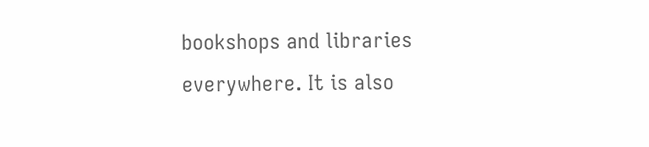bookshops and libraries everywhere. It is also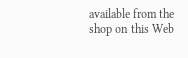available from the shop on this Web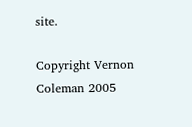site.

Copyright Vernon Coleman 2005